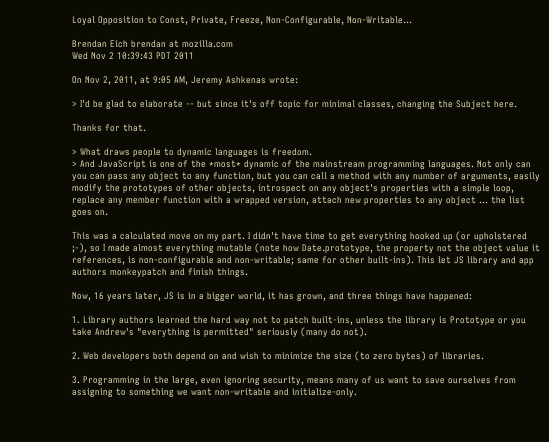Loyal Opposition to Const, Private, Freeze, Non-Configurable, Non-Writable...

Brendan Eich brendan at mozilla.com
Wed Nov 2 10:39:43 PDT 2011

On Nov 2, 2011, at 9:05 AM, Jeremy Ashkenas wrote:

> I'd be glad to elaborate -- but since it's off topic for minimal classes, changing the Subject here.

Thanks for that.

> What draws people to dynamic languages is freedom.
> And JavaScript is one of the *most* dynamic of the mainstream programming languages. Not only can you can pass any object to any function, but you can call a method with any number of arguments, easily modify the prototypes of other objects, introspect on any object's properties with a simple loop, replace any member function with a wrapped version, attach new properties to any object ... the list goes on.

This was a calculated move on my part. I didn't have time to get everything hooked up (or upholstered ;-), so I made almost everything mutable (note how Date.prototype, the property not the object value it references, is non-configurable and non-writable; same for other built-ins). This let JS library and app authors monkeypatch and finish things.

Now, 16 years later, JS is in a bigger world, it has grown, and three things have happened:

1. Library authors learned the hard way not to patch built-ins, unless the library is Prototype or you take Andrew's "everything is permitted" seriously (many do not).

2. Web developers both depend on and wish to minimize the size (to zero bytes) of libraries.

3. Programming in the large, even ignoring security, means many of us want to save ourselves from assigning to something we want non-writable and initialize-only.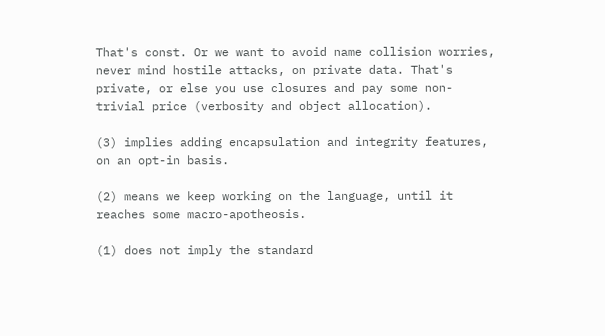That's const. Or we want to avoid name collision worries, never mind hostile attacks, on private data. That's private, or else you use closures and pay some non-trivial price (verbosity and object allocation).

(3) implies adding encapsulation and integrity features, on an opt-in basis.

(2) means we keep working on the language, until it reaches some macro-apotheosis.

(1) does not imply the standard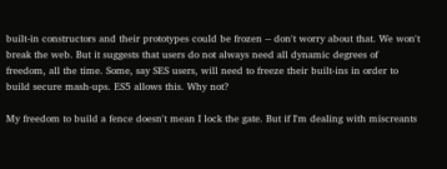built-in constructors and their prototypes could be frozen -- don't worry about that. We won't break the web. But it suggests that users do not always need all dynamic degrees of freedom, all the time. Some, say SES users, will need to freeze their built-ins in order to build secure mash-ups. ES5 allows this. Why not?

My freedom to build a fence doesn't mean I lock the gate. But if I'm dealing with miscreants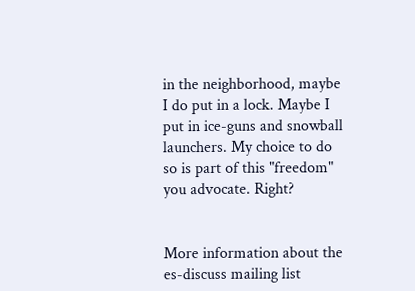in the neighborhood, maybe I do put in a lock. Maybe I put in ice-guns and snowball launchers. My choice to do so is part of this "freedom" you advocate. Right?


More information about the es-discuss mailing list